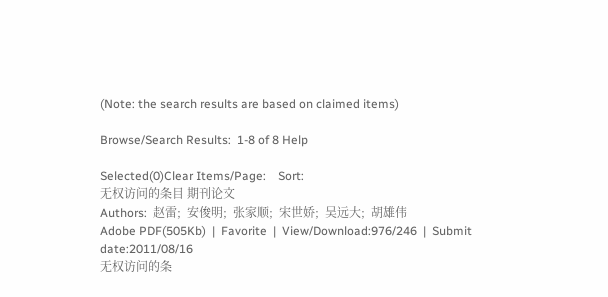(Note: the search results are based on claimed items)

Browse/Search Results:  1-8 of 8 Help

Selected(0)Clear Items/Page:    Sort:
无权访问的条目 期刊论文
Authors:  赵雷;  安俊明;  张家顺;  宋世娇;  吴远大;  胡雄伟
Adobe PDF(505Kb)  |  Favorite  |  View/Download:976/246  |  Submit date:2011/08/16
无权访问的条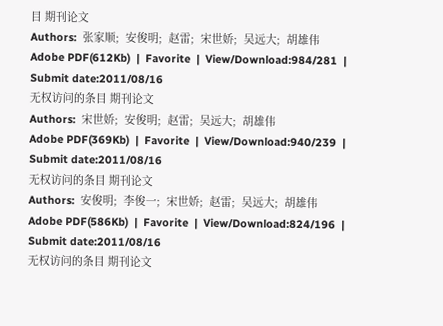目 期刊论文
Authors:  张家顺;  安俊明;  赵雷;  宋世娇;  吴远大;  胡雄伟
Adobe PDF(612Kb)  |  Favorite  |  View/Download:984/281  |  Submit date:2011/08/16
无权访问的条目 期刊论文
Authors:  宋世娇;  安俊明;  赵雷;  吴远大;  胡雄伟
Adobe PDF(369Kb)  |  Favorite  |  View/Download:940/239  |  Submit date:2011/08/16
无权访问的条目 期刊论文
Authors:  安俊明;  李俊一;  宋世娇;  赵雷;  吴远大;  胡雄伟
Adobe PDF(586Kb)  |  Favorite  |  View/Download:824/196  |  Submit date:2011/08/16
无权访问的条目 期刊论文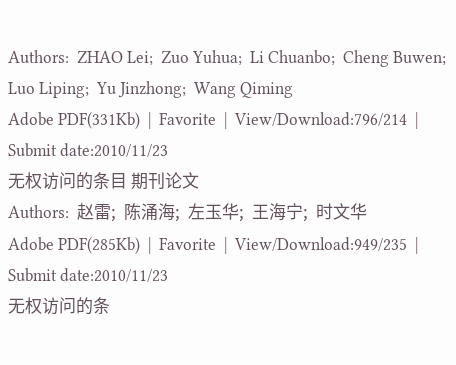Authors:  ZHAO Lei;  Zuo Yuhua;  Li Chuanbo;  Cheng Buwen;  Luo Liping;  Yu Jinzhong;  Wang Qiming
Adobe PDF(331Kb)  |  Favorite  |  View/Download:796/214  |  Submit date:2010/11/23
无权访问的条目 期刊论文
Authors:  赵雷;  陈涌海;  左玉华;  王海宁;  时文华
Adobe PDF(285Kb)  |  Favorite  |  View/Download:949/235  |  Submit date:2010/11/23
无权访问的条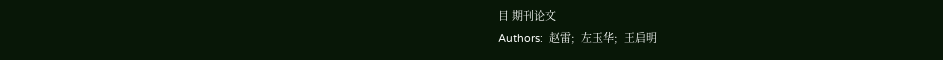目 期刊论文
Authors:  赵雷;  左玉华;  王启明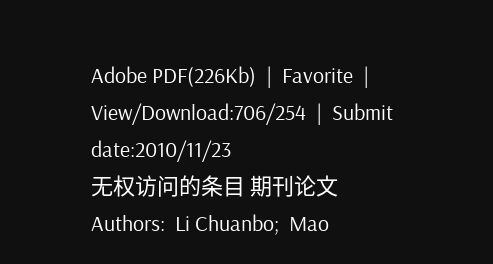Adobe PDF(226Kb)  |  Favorite  |  View/Download:706/254  |  Submit date:2010/11/23
无权访问的条目 期刊论文
Authors:  Li Chuanbo;  Mao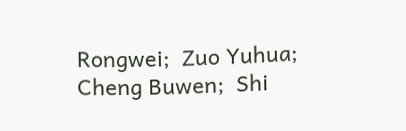Rongwei;  Zuo Yuhua;  Cheng Buwen;  Shi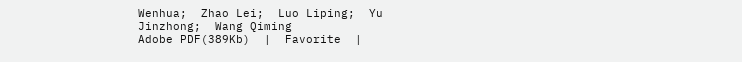Wenhua;  Zhao Lei;  Luo Liping;  Yu Jinzhong;  Wang Qiming
Adobe PDF(389Kb)  |  Favorite  |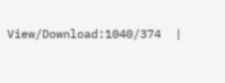View/Download:1040/374  |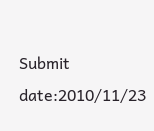Submit date:2010/11/23